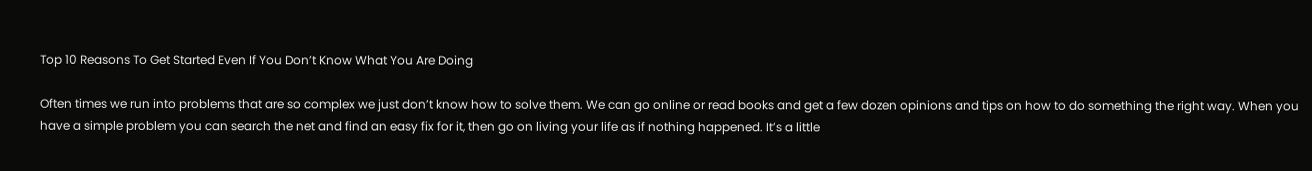Top 10 Reasons To Get Started Even If You Don’t Know What You Are Doing

Often times we run into problems that are so complex we just don’t know how to solve them. We can go online or read books and get a few dozen opinions and tips on how to do something the right way. When you have a simple problem you can search the net and find an easy fix for it, then go on living your life as if nothing happened. It’s a little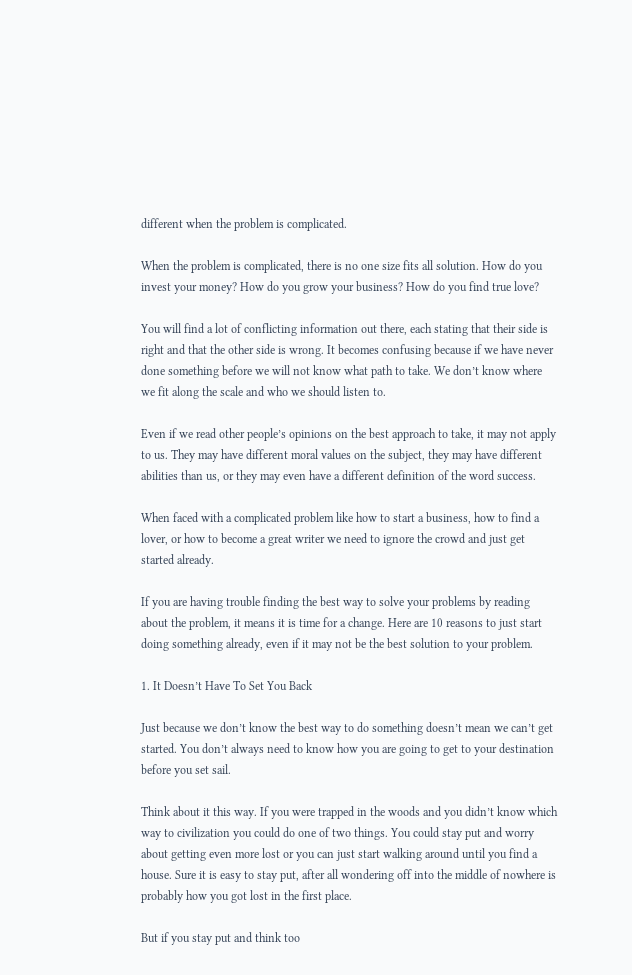different when the problem is complicated.

When the problem is complicated, there is no one size fits all solution. How do you invest your money? How do you grow your business? How do you find true love?

You will find a lot of conflicting information out there, each stating that their side is right and that the other side is wrong. It becomes confusing because if we have never done something before we will not know what path to take. We don’t know where we fit along the scale and who we should listen to.

Even if we read other people’s opinions on the best approach to take, it may not apply to us. They may have different moral values on the subject, they may have different abilities than us, or they may even have a different definition of the word success.

When faced with a complicated problem like how to start a business, how to find a lover, or how to become a great writer we need to ignore the crowd and just get started already.

If you are having trouble finding the best way to solve your problems by reading about the problem, it means it is time for a change. Here are 10 reasons to just start doing something already, even if it may not be the best solution to your problem.

1. It Doesn’t Have To Set You Back

Just because we don’t know the best way to do something doesn’t mean we can’t get started. You don’t always need to know how you are going to get to your destination before you set sail.

Think about it this way. If you were trapped in the woods and you didn’t know which way to civilization you could do one of two things. You could stay put and worry about getting even more lost or you can just start walking around until you find a house. Sure it is easy to stay put, after all wondering off into the middle of nowhere is probably how you got lost in the first place.

But if you stay put and think too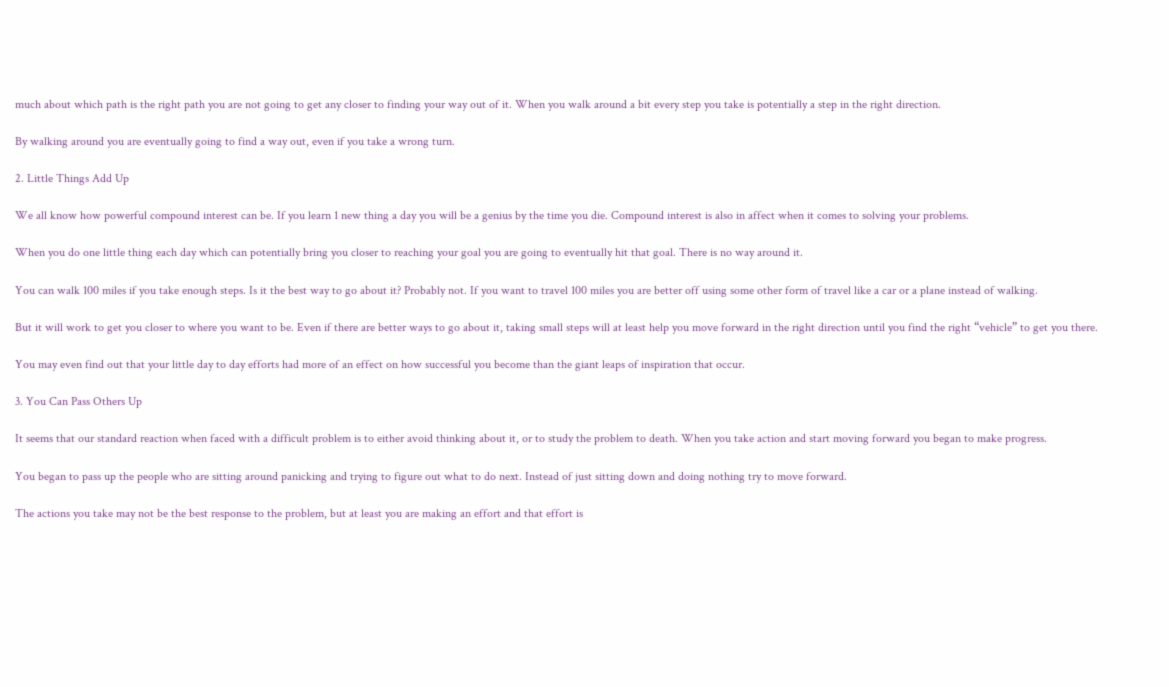much about which path is the right path you are not going to get any closer to finding your way out of it. When you walk around a bit every step you take is potentially a step in the right direction.

By walking around you are eventually going to find a way out, even if you take a wrong turn.

2. Little Things Add Up

We all know how powerful compound interest can be. If you learn 1 new thing a day you will be a genius by the time you die. Compound interest is also in affect when it comes to solving your problems.

When you do one little thing each day which can potentially bring you closer to reaching your goal you are going to eventually hit that goal. There is no way around it.

You can walk 100 miles if you take enough steps. Is it the best way to go about it? Probably not. If you want to travel 100 miles you are better off using some other form of travel like a car or a plane instead of walking.

But it will work to get you closer to where you want to be. Even if there are better ways to go about it, taking small steps will at least help you move forward in the right direction until you find the right “vehicle” to get you there.

You may even find out that your little day to day efforts had more of an effect on how successful you become than the giant leaps of inspiration that occur.

3. You Can Pass Others Up

It seems that our standard reaction when faced with a difficult problem is to either avoid thinking about it, or to study the problem to death. When you take action and start moving forward you began to make progress.

You began to pass up the people who are sitting around panicking and trying to figure out what to do next. Instead of just sitting down and doing nothing try to move forward.

The actions you take may not be the best response to the problem, but at least you are making an effort and that effort is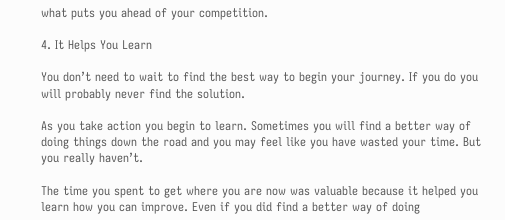what puts you ahead of your competition.

4. It Helps You Learn

You don’t need to wait to find the best way to begin your journey. If you do you will probably never find the solution.

As you take action you begin to learn. Sometimes you will find a better way of doing things down the road and you may feel like you have wasted your time. But you really haven’t.

The time you spent to get where you are now was valuable because it helped you learn how you can improve. Even if you did find a better way of doing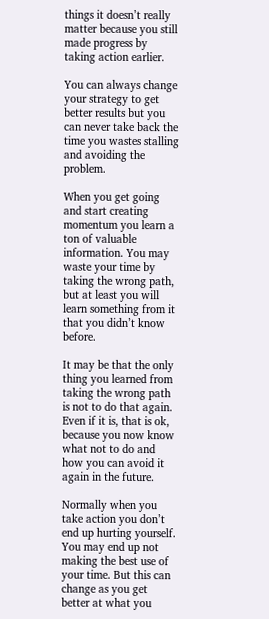things it doesn’t really matter because you still made progress by taking action earlier.

You can always change your strategy to get better results but you can never take back the time you wastes stalling and avoiding the problem.

When you get going and start creating momentum you learn a ton of valuable information. You may waste your time by taking the wrong path, but at least you will learn something from it that you didn’t know before.

It may be that the only thing you learned from taking the wrong path is not to do that again. Even if it is, that is ok, because you now know what not to do and how you can avoid it again in the future.

Normally when you take action you don’t end up hurting yourself. You may end up not making the best use of your time. But this can change as you get better at what you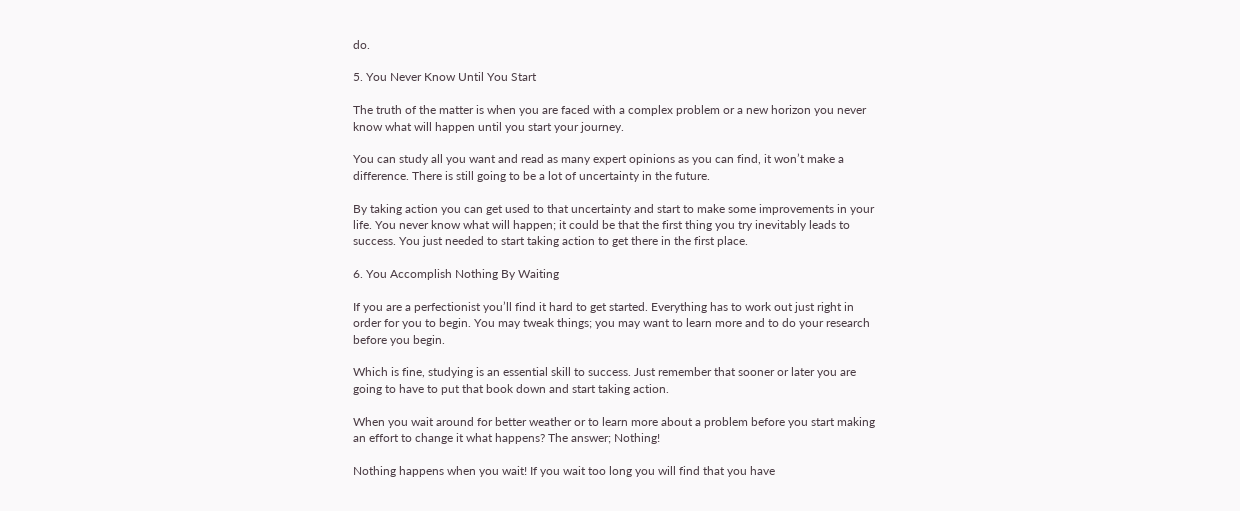do.

5. You Never Know Until You Start

The truth of the matter is when you are faced with a complex problem or a new horizon you never know what will happen until you start your journey.

You can study all you want and read as many expert opinions as you can find, it won’t make a difference. There is still going to be a lot of uncertainty in the future.

By taking action you can get used to that uncertainty and start to make some improvements in your life. You never know what will happen; it could be that the first thing you try inevitably leads to success. You just needed to start taking action to get there in the first place.

6. You Accomplish Nothing By Waiting

If you are a perfectionist you’ll find it hard to get started. Everything has to work out just right in order for you to begin. You may tweak things; you may want to learn more and to do your research before you begin.

Which is fine, studying is an essential skill to success. Just remember that sooner or later you are going to have to put that book down and start taking action.

When you wait around for better weather or to learn more about a problem before you start making an effort to change it what happens? The answer; Nothing!

Nothing happens when you wait! If you wait too long you will find that you have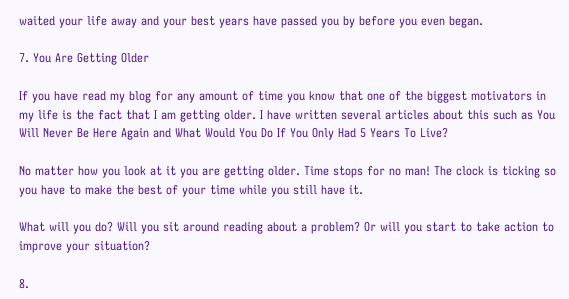waited your life away and your best years have passed you by before you even began.

7. You Are Getting Older

If you have read my blog for any amount of time you know that one of the biggest motivators in my life is the fact that I am getting older. I have written several articles about this such as You Will Never Be Here Again and What Would You Do If You Only Had 5 Years To Live?

No matter how you look at it you are getting older. Time stops for no man! The clock is ticking so you have to make the best of your time while you still have it.

What will you do? Will you sit around reading about a problem? Or will you start to take action to improve your situation?

8.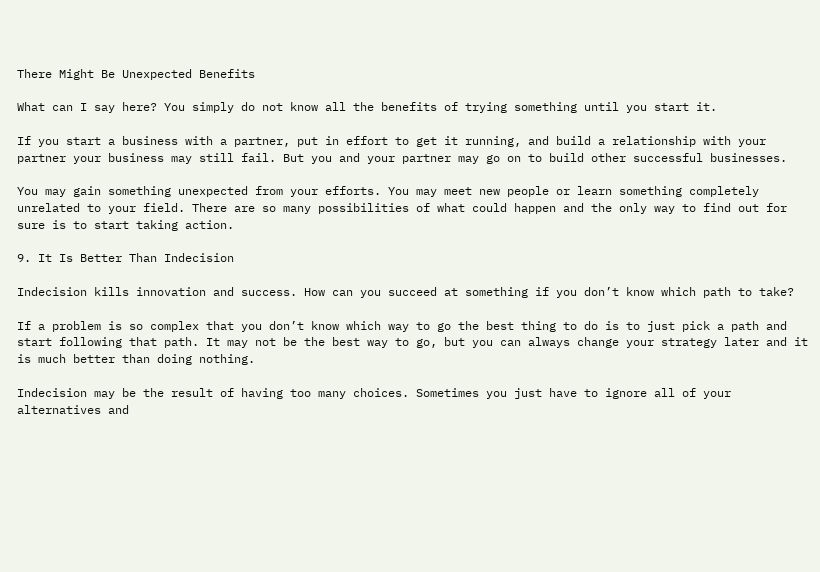There Might Be Unexpected Benefits

What can I say here? You simply do not know all the benefits of trying something until you start it.

If you start a business with a partner, put in effort to get it running, and build a relationship with your partner your business may still fail. But you and your partner may go on to build other successful businesses.

You may gain something unexpected from your efforts. You may meet new people or learn something completely unrelated to your field. There are so many possibilities of what could happen and the only way to find out for sure is to start taking action.

9. It Is Better Than Indecision

Indecision kills innovation and success. How can you succeed at something if you don’t know which path to take?

If a problem is so complex that you don’t know which way to go the best thing to do is to just pick a path and start following that path. It may not be the best way to go, but you can always change your strategy later and it is much better than doing nothing.

Indecision may be the result of having too many choices. Sometimes you just have to ignore all of your alternatives and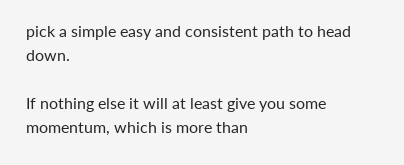pick a simple easy and consistent path to head down.

If nothing else it will at least give you some momentum, which is more than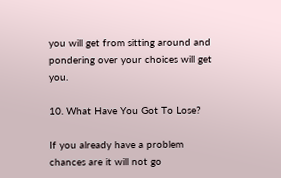you will get from sitting around and pondering over your choices will get you.

10. What Have You Got To Lose?

If you already have a problem chances are it will not go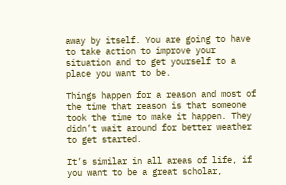away by itself. You are going to have to take action to improve your situation and to get yourself to a place you want to be.

Things happen for a reason and most of the time that reason is that someone took the time to make it happen. They didn’t wait around for better weather to get started.

It’s similar in all areas of life, if you want to be a great scholar,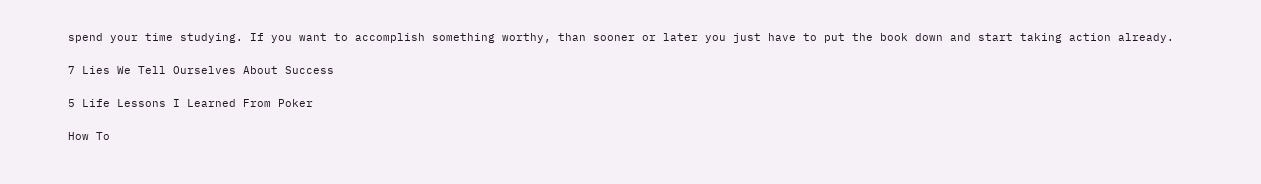spend your time studying. If you want to accomplish something worthy, than sooner or later you just have to put the book down and start taking action already.

7 Lies We Tell Ourselves About Success

5 Life Lessons I Learned From Poker

How To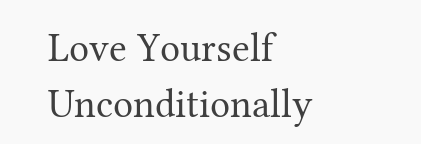Love Yourself Unconditionally